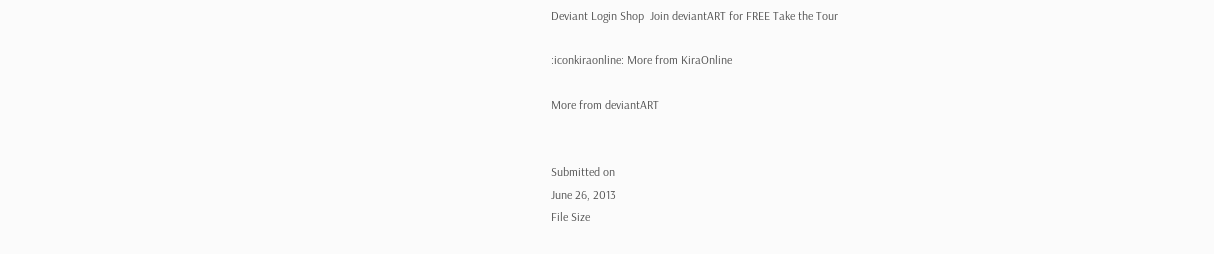Deviant Login Shop  Join deviantART for FREE Take the Tour

:iconkiraonline: More from KiraOnline

More from deviantART


Submitted on
June 26, 2013
File Size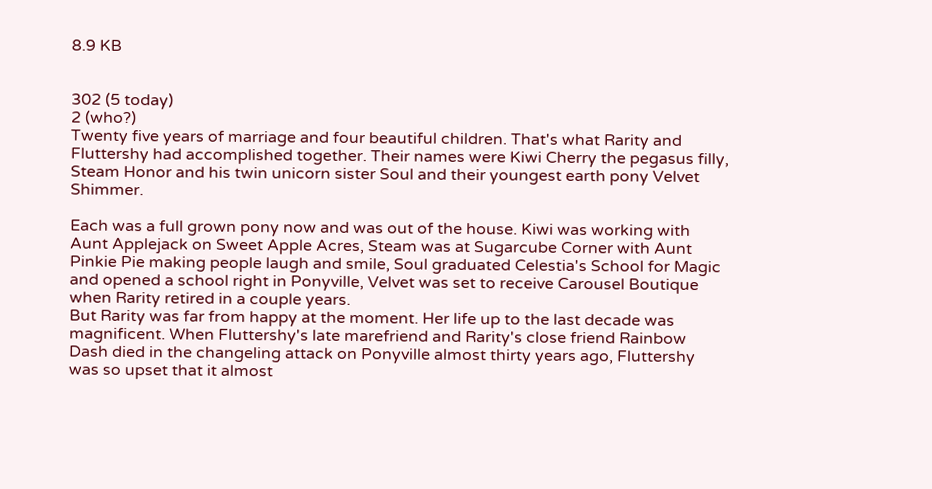8.9 KB


302 (5 today)
2 (who?)
Twenty five years of marriage and four beautiful children. That's what Rarity and Fluttershy had accomplished together. Their names were Kiwi Cherry the pegasus filly, Steam Honor and his twin unicorn sister Soul and their youngest earth pony Velvet Shimmer.

Each was a full grown pony now and was out of the house. Kiwi was working with Aunt Applejack on Sweet Apple Acres, Steam was at Sugarcube Corner with Aunt Pinkie Pie making people laugh and smile, Soul graduated Celestia's School for Magic and opened a school right in Ponyville, Velvet was set to receive Carousel Boutique when Rarity retired in a couple years.
But Rarity was far from happy at the moment. Her life up to the last decade was magnificent. When Fluttershy's late marefriend and Rarity's close friend Rainbow Dash died in the changeling attack on Ponyville almost thirty years ago, Fluttershy was so upset that it almost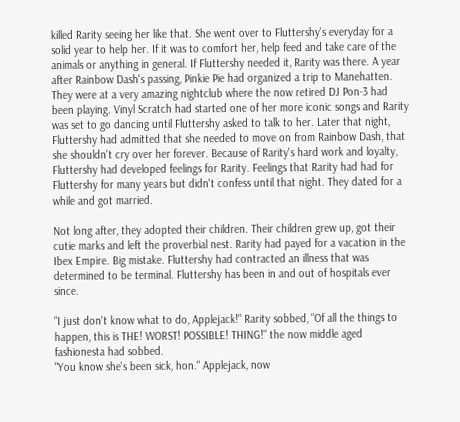killed Rarity seeing her like that. She went over to Fluttershy's everyday for a solid year to help her. If it was to comfort her, help feed and take care of the animals or anything in general. If Fluttershy needed it, Rarity was there. A year after Rainbow Dash's passing, Pinkie Pie had organized a trip to Manehatten.
They were at a very amazing nightclub where the now retired DJ Pon-3 had been playing. Vinyl Scratch had started one of her more iconic songs and Rarity was set to go dancing until Fluttershy asked to talk to her. Later that night, Fluttershy had admitted that she needed to move on from Rainbow Dash, that she shouldn't cry over her forever. Because of Rarity's hard work and loyalty, Fluttershy had developed feelings for Rarity. Feelings that Rarity had had for Fluttershy for many years but didn't confess until that night. They dated for a while and got married.

Not long after, they adopted their children. Their children grew up, got their cutie marks and left the proverbial nest. Rarity had payed for a vacation in the Ibex Empire. Big mistake. Fluttershy had contracted an illness that was determined to be terminal. Fluttershy has been in and out of hospitals ever since.

"I just don't know what to do, Applejack!" Rarity sobbed, "Of all the things to happen, this is THE! WORST! POSSIBLE! THING!" the now middle aged fashionesta had sobbed.
"You know she's been sick, hon." Applejack, now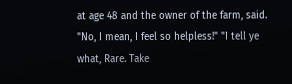at age 48 and the owner of the farm, said. "No, I mean, I feel so helpless!" "I tell ye what, Rare. Take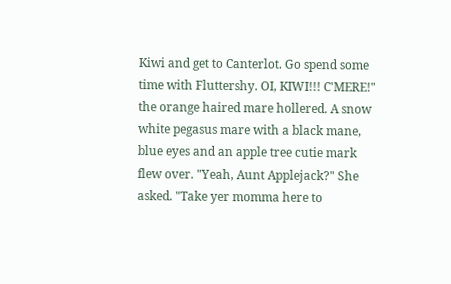Kiwi and get to Canterlot. Go spend some time with Fluttershy. OI, KIWI!!! C'MERE!" the orange haired mare hollered. A snow white pegasus mare with a black mane, blue eyes and an apple tree cutie mark flew over. "Yeah, Aunt Applejack?" She asked. "Take yer momma here to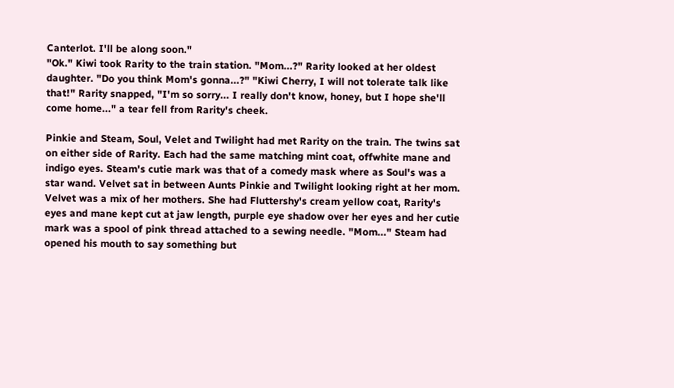Canterlot. I'll be along soon."
"Ok." Kiwi took Rarity to the train station. "Mom...?" Rarity looked at her oldest daughter. "Do you think Mom's gonna...?" "Kiwi Cherry, I will not tolerate talk like that!" Rarity snapped, "I'm so sorry... I really don't know, honey, but I hope she'll come home..." a tear fell from Rarity's cheek.

Pinkie and Steam, Soul, Velet and Twilight had met Rarity on the train. The twins sat on either side of Rarity. Each had the same matching mint coat, offwhite mane and indigo eyes. Steam's cutie mark was that of a comedy mask where as Soul's was a star wand. Velvet sat in between Aunts Pinkie and Twilight looking right at her mom. Velvet was a mix of her mothers. She had Fluttershy's cream yellow coat, Rarity's eyes and mane kept cut at jaw length, purple eye shadow over her eyes and her cutie mark was a spool of pink thread attached to a sewing needle. "Mom..." Steam had opened his mouth to say something but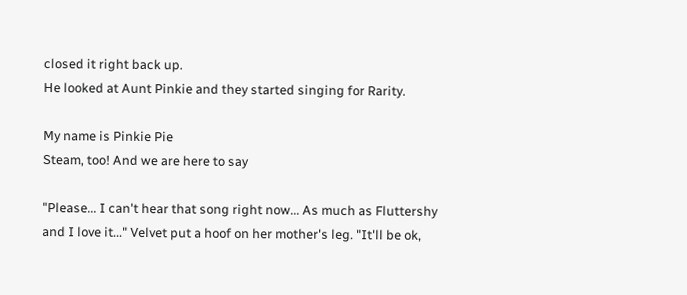closed it right back up.
He looked at Aunt Pinkie and they started singing for Rarity.

My name is Pinkie Pie
Steam, too! And we are here to say

"Please... I can't hear that song right now... As much as Fluttershy and I love it..." Velvet put a hoof on her mother's leg. "It'll be ok,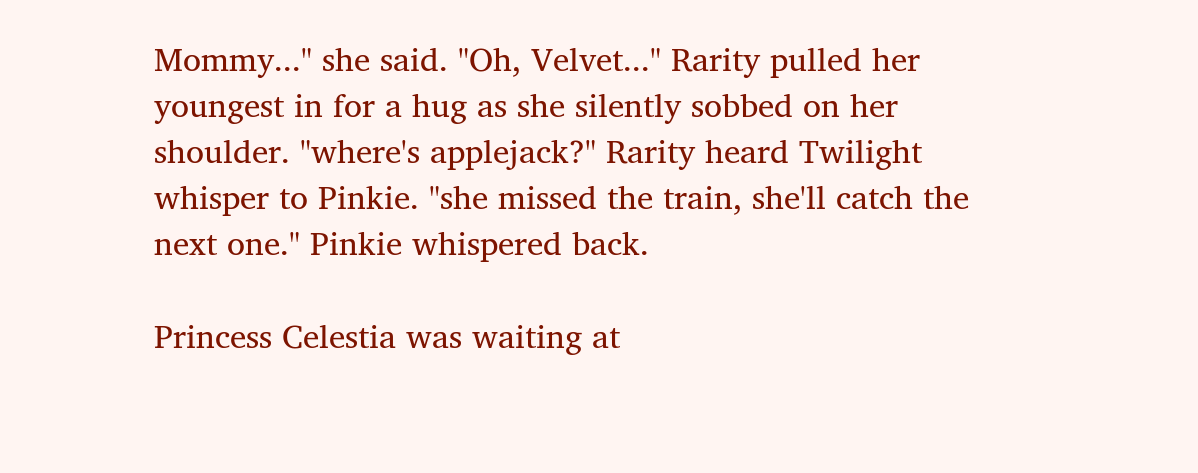Mommy..." she said. "Oh, Velvet..." Rarity pulled her youngest in for a hug as she silently sobbed on her shoulder. "where's applejack?" Rarity heard Twilight whisper to Pinkie. "she missed the train, she'll catch the next one." Pinkie whispered back.

Princess Celestia was waiting at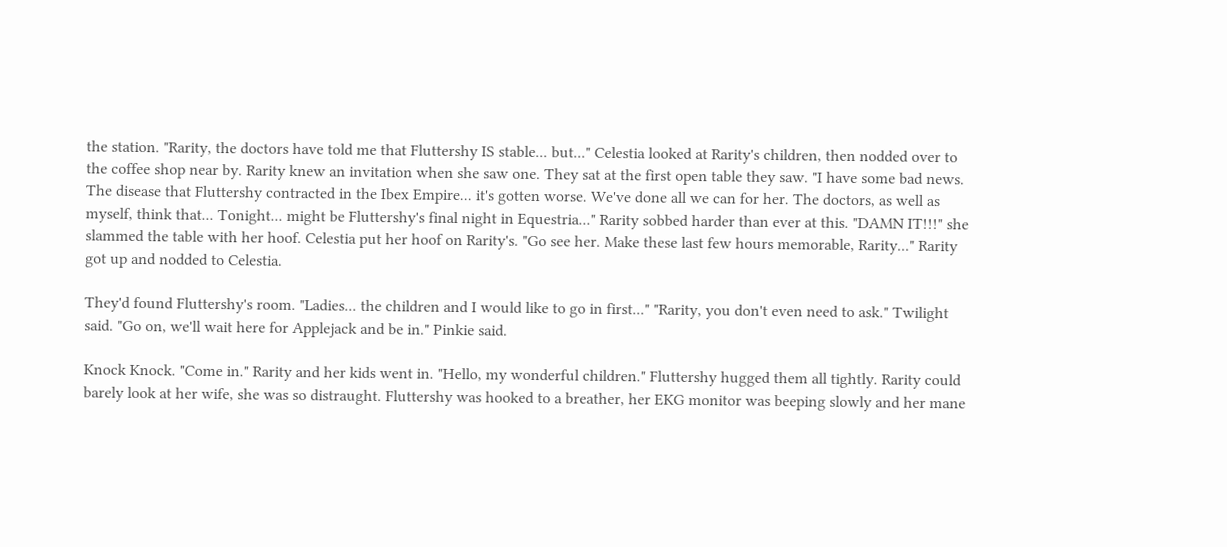the station. "Rarity, the doctors have told me that Fluttershy IS stable... but..." Celestia looked at Rarity's children, then nodded over to the coffee shop near by. Rarity knew an invitation when she saw one. They sat at the first open table they saw. "I have some bad news. The disease that Fluttershy contracted in the Ibex Empire... it's gotten worse. We've done all we can for her. The doctors, as well as myself, think that... Tonight... might be Fluttershy's final night in Equestria..." Rarity sobbed harder than ever at this. "DAMN IT!!!" she slammed the table with her hoof. Celestia put her hoof on Rarity's. "Go see her. Make these last few hours memorable, Rarity..." Rarity got up and nodded to Celestia.

They'd found Fluttershy's room. "Ladies... the children and I would like to go in first..." "Rarity, you don't even need to ask." Twilight said. "Go on, we'll wait here for Applejack and be in." Pinkie said.

Knock Knock. "Come in." Rarity and her kids went in. "Hello, my wonderful children." Fluttershy hugged them all tightly. Rarity could barely look at her wife, she was so distraught. Fluttershy was hooked to a breather, her EKG monitor was beeping slowly and her mane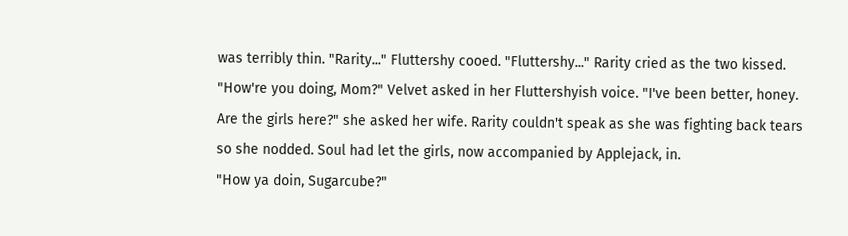was terribly thin. "Rarity..." Fluttershy cooed. "Fluttershy..." Rarity cried as the two kissed.
"How're you doing, Mom?" Velvet asked in her Fluttershyish voice. "I've been better, honey. Are the girls here?" she asked her wife. Rarity couldn't speak as she was fighting back tears so she nodded. Soul had let the girls, now accompanied by Applejack, in.
"How ya doin, Sugarcube?"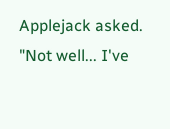Applejack asked.
"Not well... I've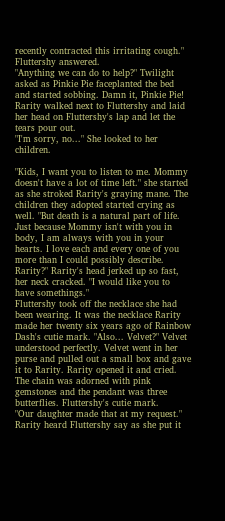recently contracted this irritating cough." Fluttershy answered.
"Anything we can do to help?" Twilight asked as Pinkie Pie faceplanted the bed and started sobbing. Damn it, Pinkie Pie! Rarity walked next to Fluttershy and laid her head on Fluttershy's lap and let the tears pour out.
"I'm sorry, no..." She looked to her children.

"Kids, I want you to listen to me. Mommy doesn't have a lot of time left." she started as she stroked Rarity's graying mane. The children they adopted started crying as well. "But death is a natural part of life. Just because Mommy isn't with you in body, I am always with you in your hearts. I love each and every one of you more than I could possibly describe. Rarity?" Rarity's head jerked up so fast, her neck cracked. "I would like you to have somethings."
Fluttershy took off the necklace she had been wearing. It was the necklace Rarity made her twenty six years ago of Rainbow Dash's cutie mark. "Also... Velvet?" Velvet understood perfectly. Velvet went in her purse and pulled out a small box and gave it to Rarity. Rarity opened it and cried. The chain was adorned with pink gemstones and the pendant was three butterflies. Fluttershy's cutie mark.
"Our daughter made that at my request." Rarity heard Fluttershy say as she put it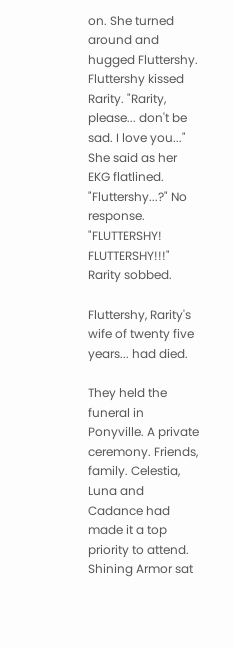on. She turned around and hugged Fluttershy. Fluttershy kissed Rarity. "Rarity, please... don't be sad. I love you..." She said as her EKG flatlined.
"Fluttershy...?" No response. "FLUTTERSHY! FLUTTERSHY!!!" Rarity sobbed.

Fluttershy, Rarity's wife of twenty five years... had died.

They held the funeral in Ponyville. A private ceremony. Friends, family. Celestia, Luna and Cadance had made it a top priority to attend. Shining Armor sat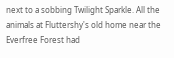next to a sobbing Twilight Sparkle. All the animals at Fluttershy's old home near the Everfree Forest had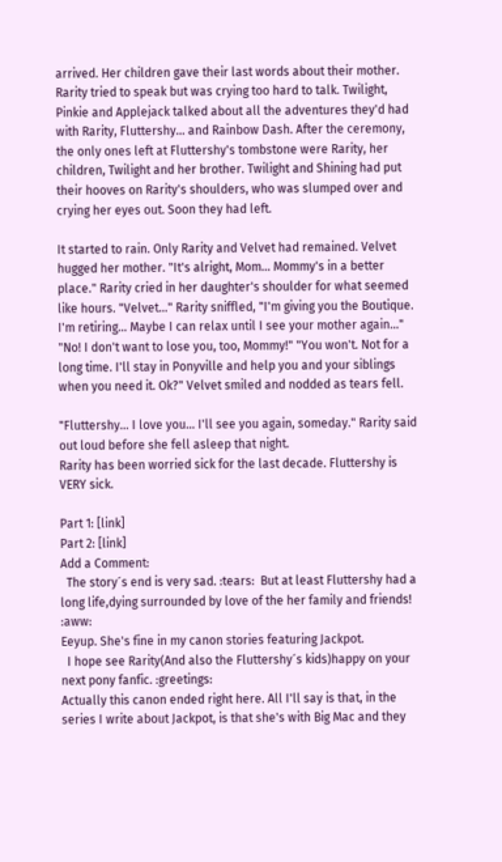arrived. Her children gave their last words about their mother. Rarity tried to speak but was crying too hard to talk. Twilight, Pinkie and Applejack talked about all the adventures they'd had with Rarity, Fluttershy... and Rainbow Dash. After the ceremony, the only ones left at Fluttershy's tombstone were Rarity, her children, Twilight and her brother. Twilight and Shining had put their hooves on Rarity's shoulders, who was slumped over and crying her eyes out. Soon they had left.

It started to rain. Only Rarity and Velvet had remained. Velvet hugged her mother. "It's alright, Mom... Mommy's in a better place." Rarity cried in her daughter's shoulder for what seemed like hours. "Velvet..." Rarity sniffled, "I'm giving you the Boutique. I'm retiring... Maybe I can relax until I see your mother again..." "No! I don't want to lose you, too, Mommy!" "You won't. Not for a long time. I'll stay in Ponyville and help you and your siblings when you need it. Ok?" Velvet smiled and nodded as tears fell.

"Fluttershy... I love you... I'll see you again, someday." Rarity said out loud before she fell asleep that night.
Rarity has been worried sick for the last decade. Fluttershy is VERY sick.

Part 1: [link]
Part 2: [link]
Add a Comment:
  The story´s end is very sad. :tears:  But at least Fluttershy had a long life,dying surrounded by love of the her family and friends! :aww:
Eeyup. She's fine in my canon stories featuring Jackpot.
  I hope see Rarity(And also the Fluttershy´s kids)happy on your next pony fanfic. :greetings:
Actually this canon ended right here. All I'll say is that, in the series I write about Jackpot, is that she's with Big Mac and they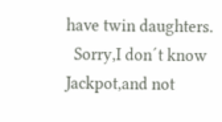have twin daughters.
  Sorry,I don´t know Jackpot,and not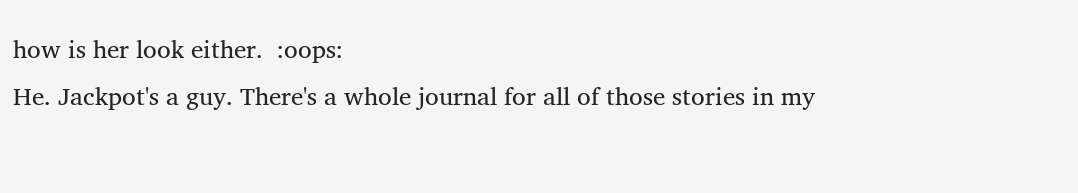how is her look either.  :oops:
He. Jackpot's a guy. There's a whole journal for all of those stories in my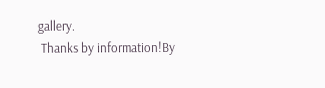gallery.
 Thanks by information!By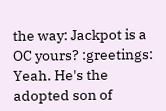the way: Jackpot is a OC yours? :greetings:
Yeah. He's the adopted son of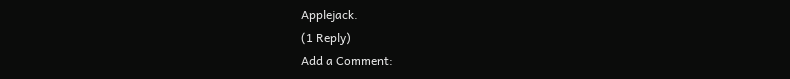Applejack.
(1 Reply)
Add a Comment: